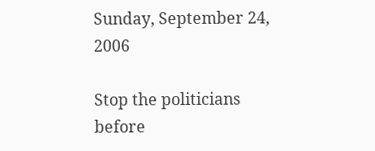Sunday, September 24, 2006

Stop the politicians before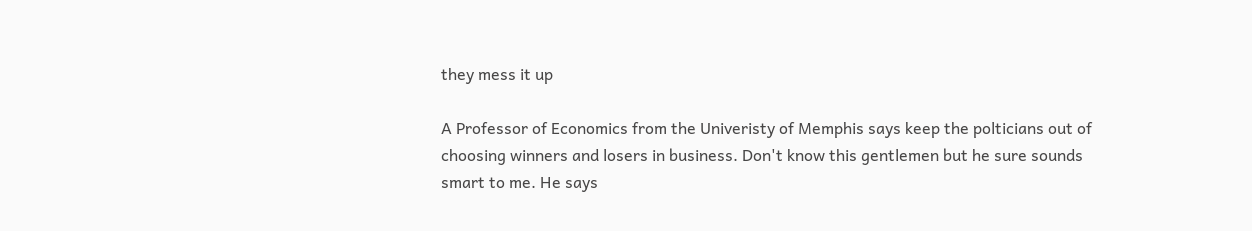they mess it up

A Professor of Economics from the Univeristy of Memphis says keep the polticians out of choosing winners and losers in business. Don't know this gentlemen but he sure sounds smart to me. He says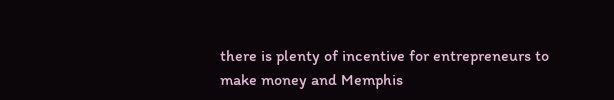there is plenty of incentive for entrepreneurs to make money and Memphis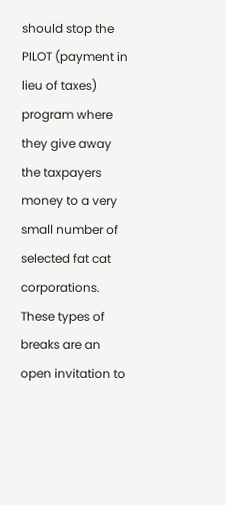should stop the PILOT (payment in lieu of taxes) program where they give away the taxpayers money to a very small number of selected fat cat corporations. These types of breaks are an open invitation to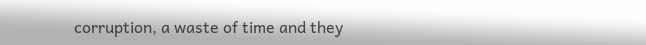corruption, a waste of time and they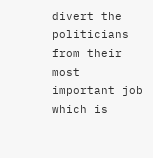divert the politicians from their most important job which is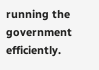running the government efficiently.